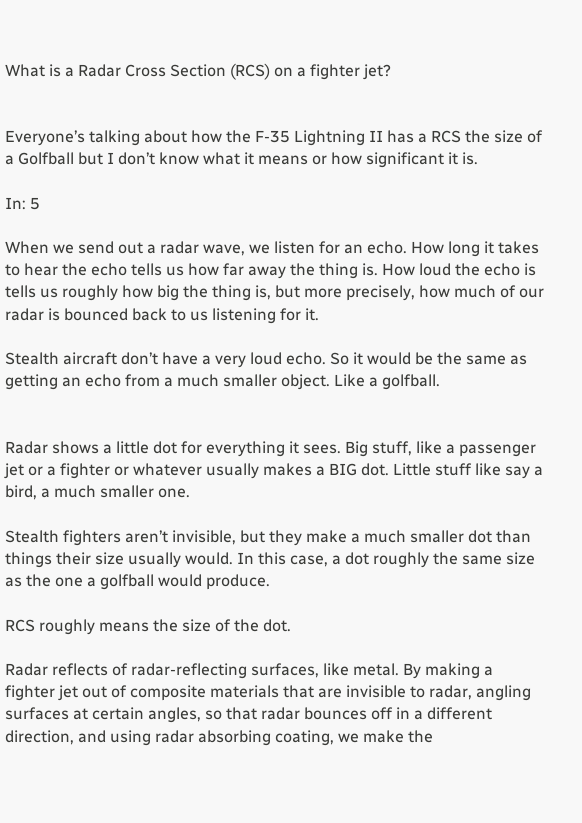What is a Radar Cross Section (RCS) on a fighter jet?


Everyone’s talking about how the F-35 Lightning II has a RCS the size of a Golfball but I don’t know what it means or how significant it is.

In: 5

When we send out a radar wave, we listen for an echo. How long it takes to hear the echo tells us how far away the thing is. How loud the echo is tells us roughly how big the thing is, but more precisely, how much of our radar is bounced back to us listening for it.

Stealth aircraft don’t have a very loud echo. So it would be the same as getting an echo from a much smaller object. Like a golfball.


Radar shows a little dot for everything it sees. Big stuff, like a passenger jet or a fighter or whatever usually makes a BIG dot. Little stuff like say a bird, a much smaller one.

Stealth fighters aren’t invisible, but they make a much smaller dot than things their size usually would. In this case, a dot roughly the same size as the one a golfball would produce.

RCS roughly means the size of the dot.

Radar reflects of radar-reflecting surfaces, like metal. By making a fighter jet out of composite materials that are invisible to radar, angling surfaces at certain angles, so that radar bounces off in a different direction, and using radar absorbing coating, we make the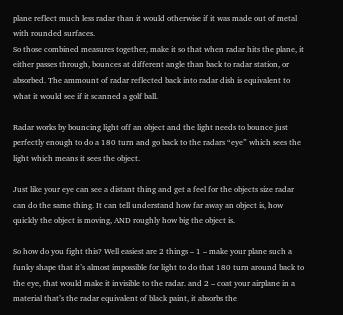plane reflect much less radar than it would otherwise if it was made out of metal with rounded surfaces.
So those combined measures together, make it so that when radar hits the plane, it either passes through, bounces at different angle than back to radar station, or absorbed. The ammount of radar reflected back into radar dish is equivalent to what it would see if it scanned a golf ball.

Radar works by bouncing light off an object and the light needs to bounce just perfectly enough to do a 180 turn and go back to the radars “eye” which sees the light which means it sees the object.

Just like your eye can see a distant thing and get a feel for the objects size radar can do the same thing. It can tell understand how far away an object is, how quickly the object is moving, AND roughly how big the object is.

So how do you fight this? Well easiest are 2 things – 1 – make your plane such a funky shape that it’s almost impossible for light to do that 180 turn around back to the eye, that would make it invisible to the radar. and 2 – coat your airplane in a material that’s the radar equivalent of black paint, it absorbs the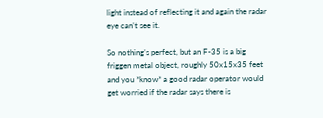light instead of reflecting it and again the radar eye can’t see it.

So nothing’s perfect, but an F-35 is a big friggen metal object, roughly 50x15x35 feet and you *know* a good radar operator would get worried if the radar says there is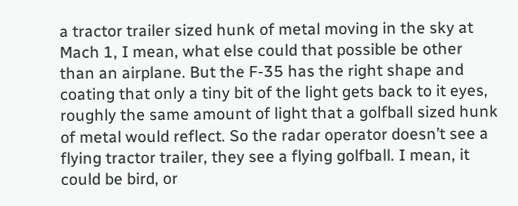a tractor trailer sized hunk of metal moving in the sky at Mach 1, I mean, what else could that possible be other than an airplane. But the F-35 has the right shape and coating that only a tiny bit of the light gets back to it eyes, roughly the same amount of light that a golfball sized hunk of metal would reflect. So the radar operator doesn’t see a flying tractor trailer, they see a flying golfball. I mean, it could be bird, or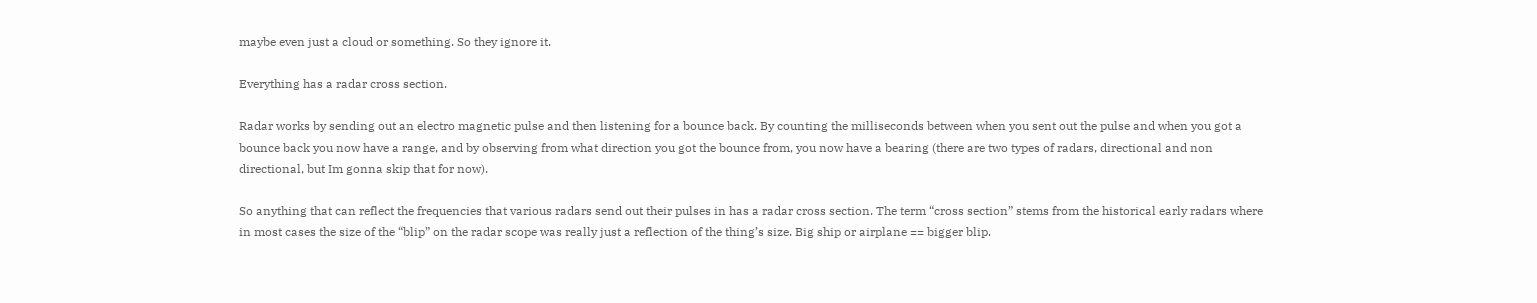maybe even just a cloud or something. So they ignore it.

Everything has a radar cross section.

Radar works by sending out an electro magnetic pulse and then listening for a bounce back. By counting the milliseconds between when you sent out the pulse and when you got a bounce back you now have a range, and by observing from what direction you got the bounce from, you now have a bearing (there are two types of radars, directional and non directional, but Im gonna skip that for now).

So anything that can reflect the frequencies that various radars send out their pulses in has a radar cross section. The term “cross section” stems from the historical early radars where in most cases the size of the “blip” on the radar scope was really just a reflection of the thing’s size. Big ship or airplane == bigger blip.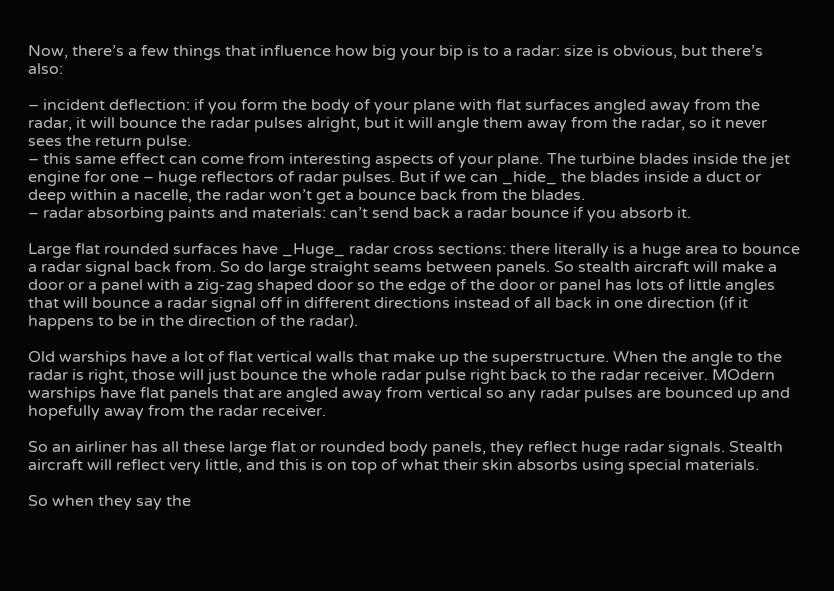Now, there’s a few things that influence how big your bip is to a radar: size is obvious, but there’s also:

– incident deflection: if you form the body of your plane with flat surfaces angled away from the radar, it will bounce the radar pulses alright, but it will angle them away from the radar, so it never sees the return pulse.
– this same effect can come from interesting aspects of your plane. The turbine blades inside the jet engine for one – huge reflectors of radar pulses. But if we can _hide_ the blades inside a duct or deep within a nacelle, the radar won’t get a bounce back from the blades.
– radar absorbing paints and materials: can’t send back a radar bounce if you absorb it.

Large flat rounded surfaces have _Huge_ radar cross sections: there literally is a huge area to bounce a radar signal back from. So do large straight seams between panels. So stealth aircraft will make a door or a panel with a zig-zag shaped door so the edge of the door or panel has lots of little angles that will bounce a radar signal off in different directions instead of all back in one direction (if it happens to be in the direction of the radar).

Old warships have a lot of flat vertical walls that make up the superstructure. When the angle to the radar is right, those will just bounce the whole radar pulse right back to the radar receiver. MOdern warships have flat panels that are angled away from vertical so any radar pulses are bounced up and hopefully away from the radar receiver.

So an airliner has all these large flat or rounded body panels, they reflect huge radar signals. Stealth aircraft will reflect very little, and this is on top of what their skin absorbs using special materials.

So when they say the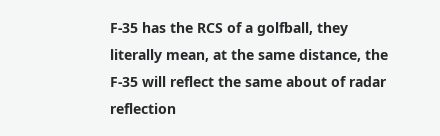F-35 has the RCS of a golfball, they literally mean, at the same distance, the F-35 will reflect the same about of radar reflection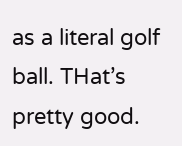as a literal golf ball. THat’s pretty good.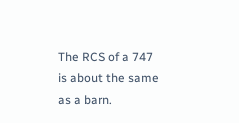The RCS of a 747 is about the same as a barn.